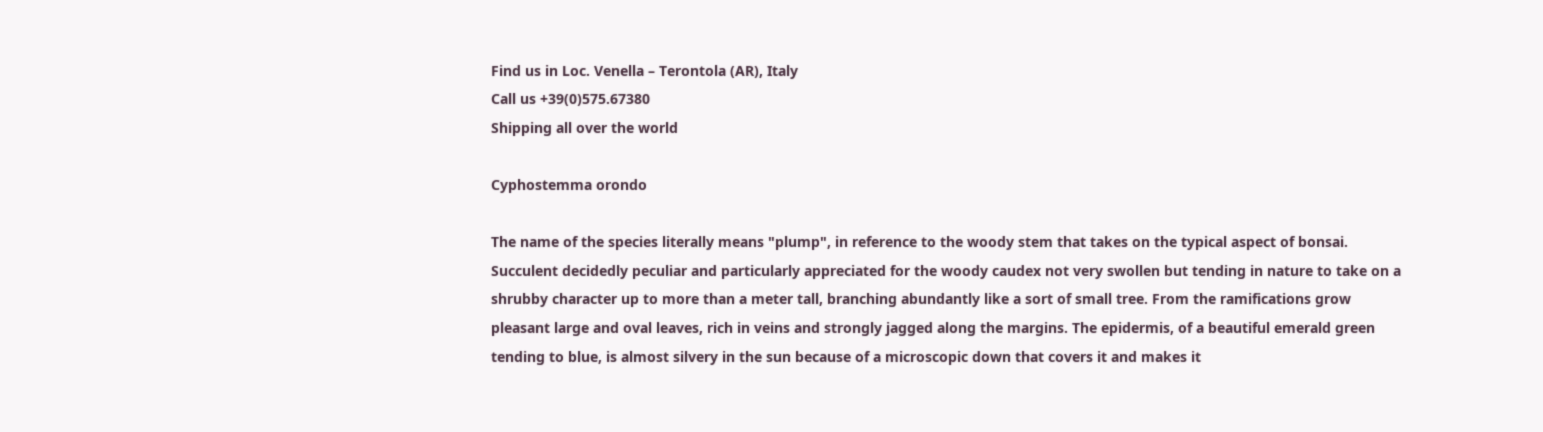Find us in Loc. Venella – Terontola (AR), Italy
Call us +39(0)575.67380
Shipping all over the world

Cyphostemma orondo

The name of the species literally means "plump", in reference to the woody stem that takes on the typical aspect of bonsai. Succulent decidedly peculiar and particularly appreciated for the woody caudex not very swollen but tending in nature to take on a shrubby character up to more than a meter tall, branching abundantly like a sort of small tree. From the ramifications grow pleasant large and oval leaves, rich in veins and strongly jagged along the margins. The epidermis, of a beautiful emerald green tending to blue, is almost silvery in the sun because of a microscopic down that covers it and makes it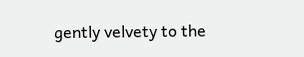gently velvety to the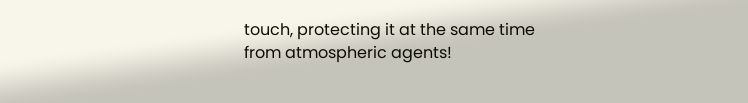touch, protecting it at the same time from atmospheric agents!